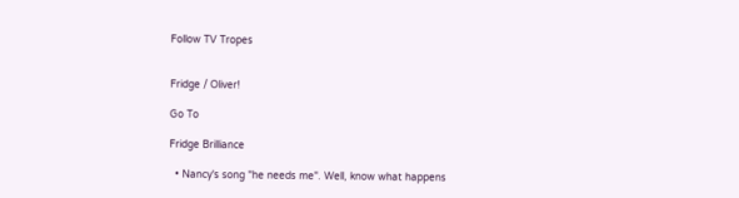Follow TV Tropes


Fridge / Oliver!

Go To

Fridge Brilliance

  • Nancy's song "he needs me". Well, know what happens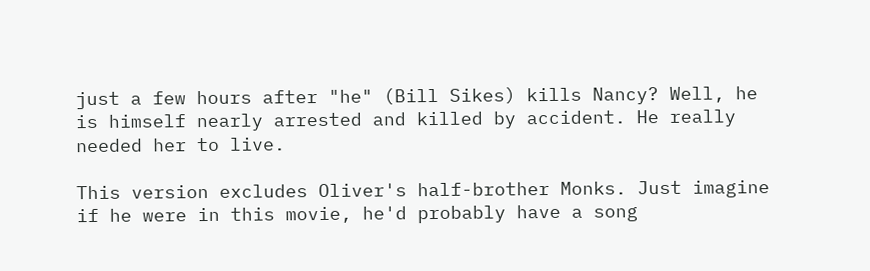just a few hours after "he" (Bill Sikes) kills Nancy? Well, he is himself nearly arrested and killed by accident. He really needed her to live.

This version excludes Oliver's half-brother Monks. Just imagine if he were in this movie, he'd probably have a song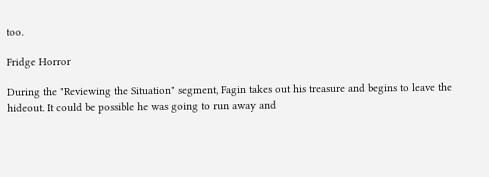too.

Fridge Horror

During the "Reviewing the Situation" segment, Fagin takes out his treasure and begins to leave the hideout. It could be possible he was going to run away and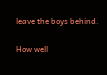leave the boys behind.

How well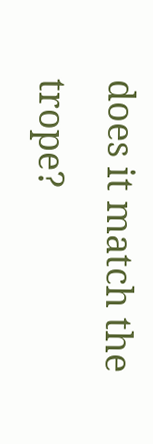does it match the trope?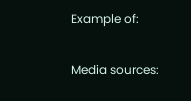Example of:


Media sources: